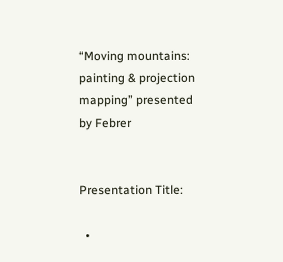“Moving mountains: painting & projection mapping” presented by Febrer


Presentation Title:

  •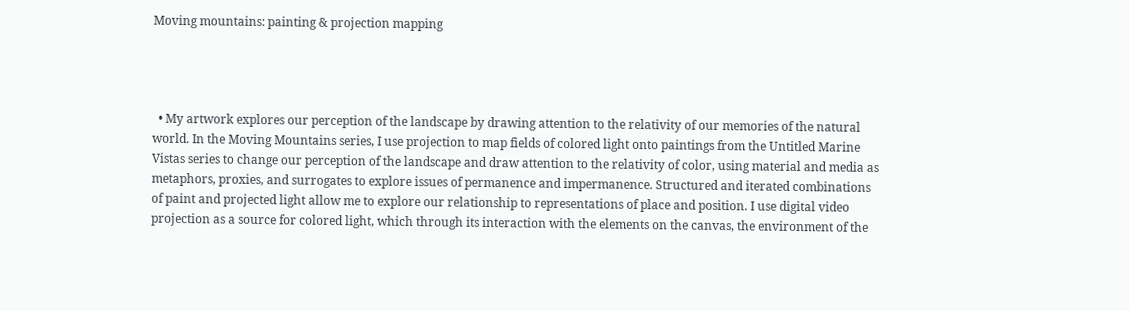Moving mountains: painting & projection mapping




  • My artwork explores our perception of the landscape by drawing attention to the relativity of our memories of the natural world. In the Moving Mountains series, I use projection to map fields of colored light onto paintings from the Untitled Marine Vistas series to change our perception of the landscape and draw attention to the relativity of color, using material and media as metaphors, proxies, and surrogates to explore issues of permanence and impermanence. Structured and iterated combinations of paint and projected light allow me to explore our relationship to representations of place and position. I use digital video projection as a source for colored light, which through its interaction with the elements on the canvas, the environment of the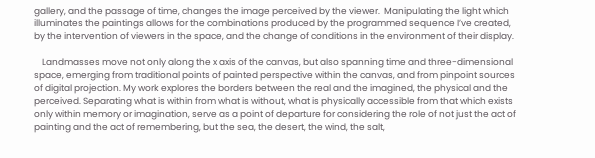gallery, and the passage of time, changes the image perceived by the viewer.  Manipulating the light which illuminates the paintings allows for the combinations produced by the programmed sequence I’ve created, by the intervention of viewers in the space, and the change of conditions in the environment of their display.

    Landmasses move not only along the x axis of the canvas, but also spanning time and three-dimensional space, emerging from traditional points of painted perspective within the canvas, and from pinpoint sources of digital projection. My work explores the borders between the real and the imagined, the physical and the perceived. Separating what is within from what is without, what is physically accessible from that which exists only within memory or imagination, serve as a point of departure for considering the role of not just the act of painting and the act of remembering, but the sea, the desert, the wind, the salt,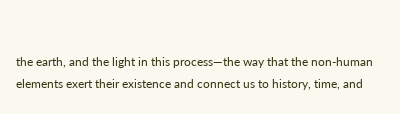the earth, and the light in this process—the way that the non-human elements exert their existence and connect us to history, time, and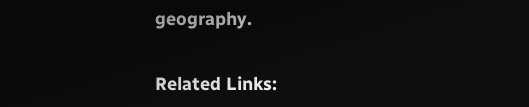geography.


Related Links: